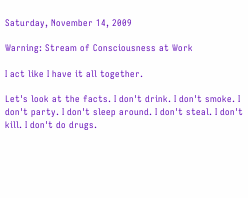Saturday, November 14, 2009

Warning: Stream of Consciousness at Work

I act like I have it all together.

Let's look at the facts. I don't drink. I don't smoke. I don't party. I don't sleep around. I don't steal. I don't kill. I don't do drugs.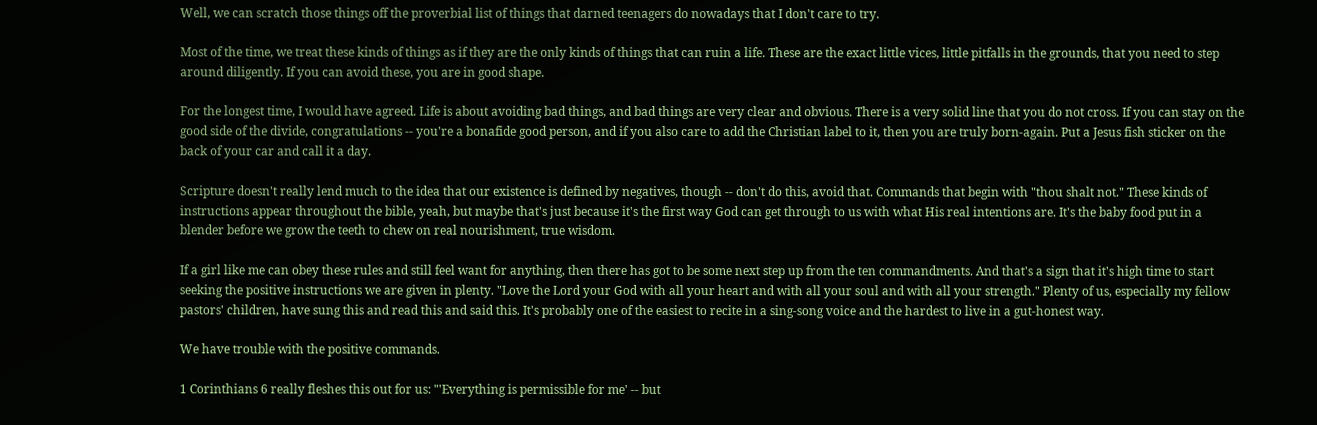Well, we can scratch those things off the proverbial list of things that darned teenagers do nowadays that I don't care to try.

Most of the time, we treat these kinds of things as if they are the only kinds of things that can ruin a life. These are the exact little vices, little pitfalls in the grounds, that you need to step around diligently. If you can avoid these, you are in good shape.

For the longest time, I would have agreed. Life is about avoiding bad things, and bad things are very clear and obvious. There is a very solid line that you do not cross. If you can stay on the good side of the divide, congratulations -- you're a bonafide good person, and if you also care to add the Christian label to it, then you are truly born-again. Put a Jesus fish sticker on the back of your car and call it a day.

Scripture doesn't really lend much to the idea that our existence is defined by negatives, though -- don't do this, avoid that. Commands that begin with "thou shalt not." These kinds of instructions appear throughout the bible, yeah, but maybe that's just because it's the first way God can get through to us with what His real intentions are. It's the baby food put in a blender before we grow the teeth to chew on real nourishment, true wisdom.

If a girl like me can obey these rules and still feel want for anything, then there has got to be some next step up from the ten commandments. And that's a sign that it's high time to start seeking the positive instructions we are given in plenty. "Love the Lord your God with all your heart and with all your soul and with all your strength." Plenty of us, especially my fellow pastors' children, have sung this and read this and said this. It's probably one of the easiest to recite in a sing-song voice and the hardest to live in a gut-honest way.

We have trouble with the positive commands.

1 Corinthians 6 really fleshes this out for us: "'Everything is permissible for me' -- but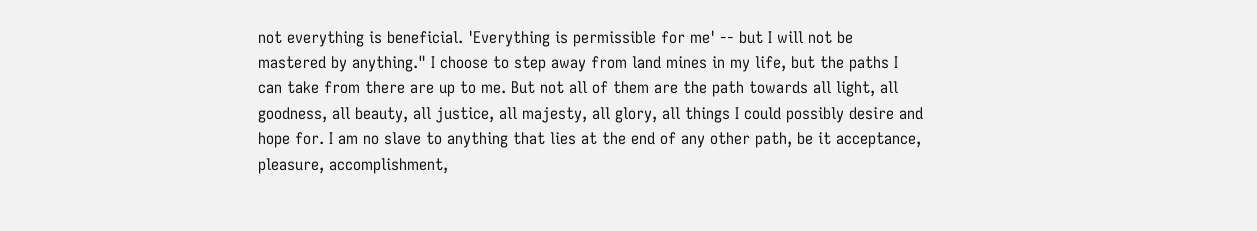not everything is beneficial. 'Everything is permissible for me' -- but I will not be mastered by anything." I choose to step away from land mines in my life, but the paths I can take from there are up to me. But not all of them are the path towards all light, all goodness, all beauty, all justice, all majesty, all glory, all things I could possibly desire and hope for. I am no slave to anything that lies at the end of any other path, be it acceptance, pleasure, accomplishment,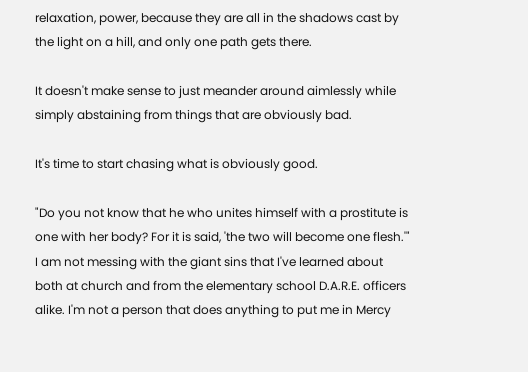relaxation, power, because they are all in the shadows cast by the light on a hill, and only one path gets there.

It doesn't make sense to just meander around aimlessly while simply abstaining from things that are obviously bad.

It's time to start chasing what is obviously good.

"Do you not know that he who unites himself with a prostitute is one with her body? For it is said, 'the two will become one flesh.'" I am not messing with the giant sins that I've learned about both at church and from the elementary school D.A.R.E. officers alike. I'm not a person that does anything to put me in Mercy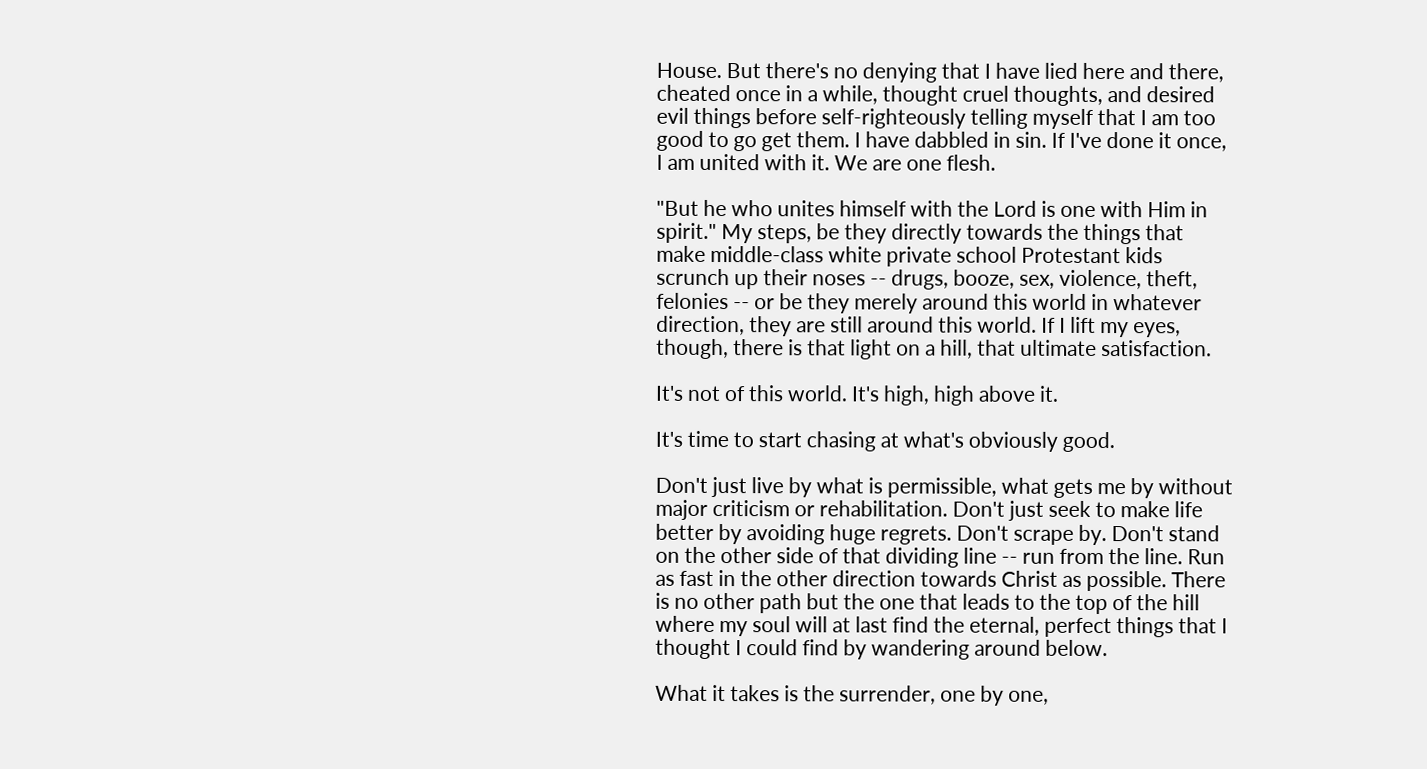House. But there's no denying that I have lied here and there, cheated once in a while, thought cruel thoughts, and desired evil things before self-righteously telling myself that I am too good to go get them. I have dabbled in sin. If I've done it once, I am united with it. We are one flesh.

"But he who unites himself with the Lord is one with Him in spirit." My steps, be they directly towards the things that make middle-class white private school Protestant kids scrunch up their noses -- drugs, booze, sex, violence, theft, felonies -- or be they merely around this world in whatever direction, they are still around this world. If I lift my eyes, though, there is that light on a hill, that ultimate satisfaction.

It's not of this world. It's high, high above it.

It's time to start chasing at what's obviously good.

Don't just live by what is permissible, what gets me by without major criticism or rehabilitation. Don't just seek to make life better by avoiding huge regrets. Don't scrape by. Don't stand on the other side of that dividing line -- run from the line. Run as fast in the other direction towards Christ as possible. There is no other path but the one that leads to the top of the hill where my soul will at last find the eternal, perfect things that I thought I could find by wandering around below.

What it takes is the surrender, one by one,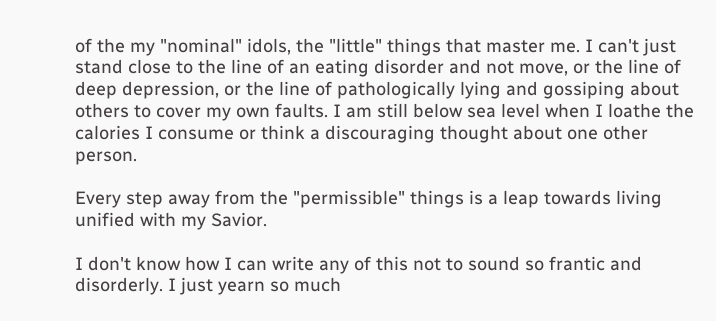of the my "nominal" idols, the "little" things that master me. I can't just stand close to the line of an eating disorder and not move, or the line of deep depression, or the line of pathologically lying and gossiping about others to cover my own faults. I am still below sea level when I loathe the calories I consume or think a discouraging thought about one other person.

Every step away from the "permissible" things is a leap towards living unified with my Savior.

I don't know how I can write any of this not to sound so frantic and disorderly. I just yearn so much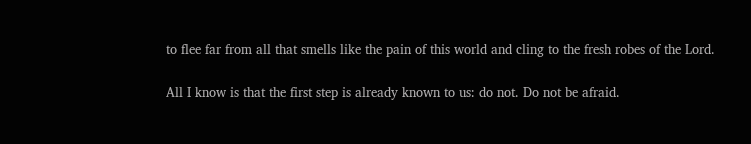to flee far from all that smells like the pain of this world and cling to the fresh robes of the Lord.

All I know is that the first step is already known to us: do not. Do not be afraid.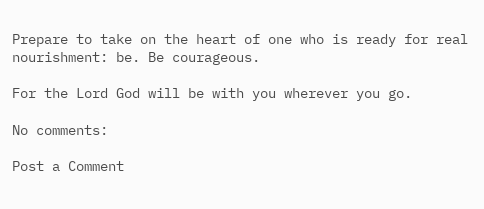Prepare to take on the heart of one who is ready for real nourishment: be. Be courageous.

For the Lord God will be with you wherever you go.

No comments:

Post a Comment